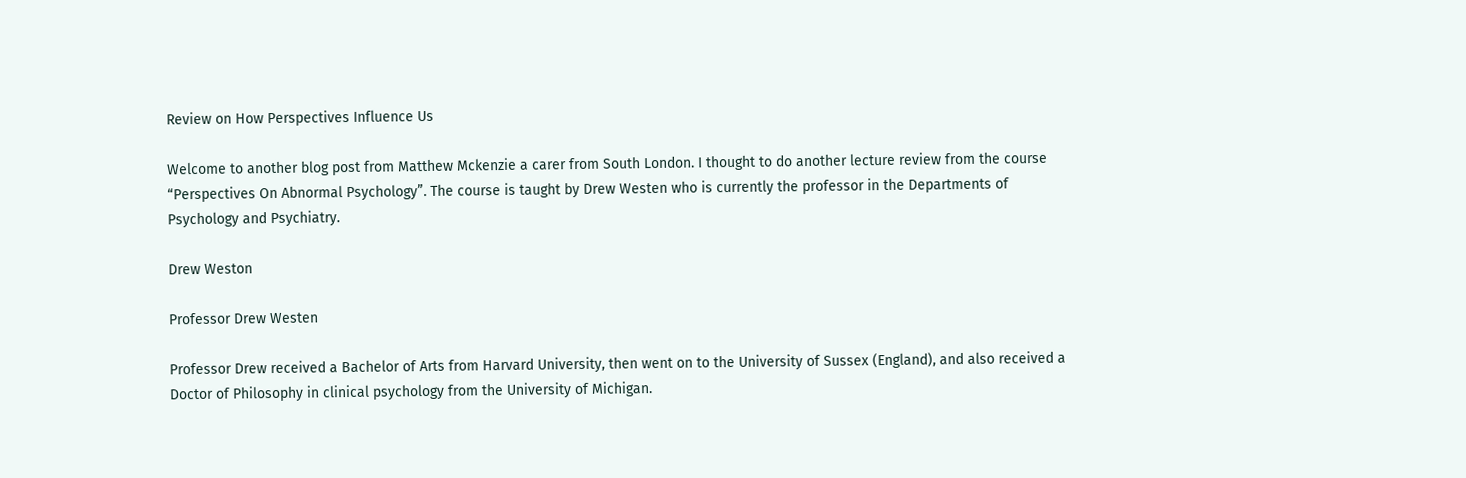Review on How Perspectives Influence Us

Welcome to another blog post from Matthew Mckenzie a carer from South London. I thought to do another lecture review from the course “Perspectives On Abnormal Psychology”. The course is taught by Drew Westen who is currently the professor in the Departments of Psychology and Psychiatry.

Drew Weston

Professor Drew Westen

Professor Drew received a Bachelor of Arts from Harvard University, then went on to the University of Sussex (England), and also received a Doctor of Philosophy in clinical psychology from the University of Michigan.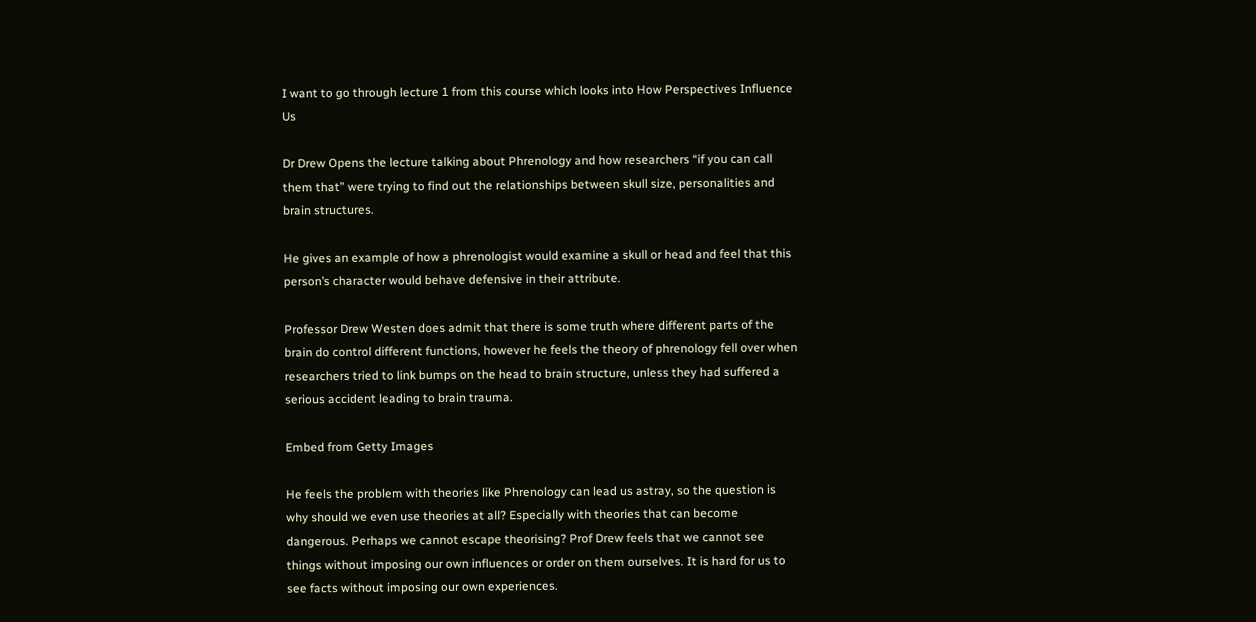I want to go through lecture 1 from this course which looks into How Perspectives Influence Us

Dr Drew Opens the lecture talking about Phrenology and how researchers “if you can call them that” were trying to find out the relationships between skull size, personalities and brain structures.

He gives an example of how a phrenologist would examine a skull or head and feel that this person’s character would behave defensive in their attribute.

Professor Drew Westen does admit that there is some truth where different parts of the brain do control different functions, however he feels the theory of phrenology fell over when researchers tried to link bumps on the head to brain structure, unless they had suffered a serious accident leading to brain trauma.

Embed from Getty Images

He feels the problem with theories like Phrenology can lead us astray, so the question is why should we even use theories at all? Especially with theories that can become dangerous. Perhaps we cannot escape theorising? Prof Drew feels that we cannot see things without imposing our own influences or order on them ourselves. It is hard for us to see facts without imposing our own experiences.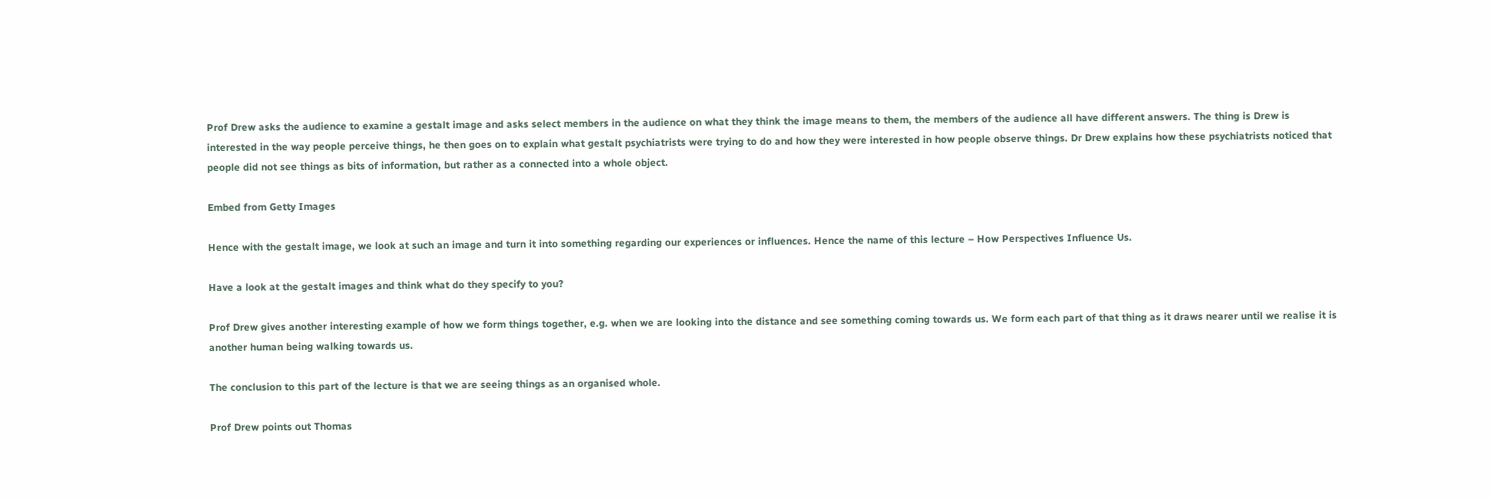Prof Drew asks the audience to examine a gestalt image and asks select members in the audience on what they think the image means to them, the members of the audience all have different answers. The thing is Drew is interested in the way people perceive things, he then goes on to explain what gestalt psychiatrists were trying to do and how they were interested in how people observe things. Dr Drew explains how these psychiatrists noticed that people did not see things as bits of information, but rather as a connected into a whole object.

Embed from Getty Images

Hence with the gestalt image, we look at such an image and turn it into something regarding our experiences or influences. Hence the name of this lecture – How Perspectives Influence Us.

Have a look at the gestalt images and think what do they specify to you?

Prof Drew gives another interesting example of how we form things together, e.g. when we are looking into the distance and see something coming towards us. We form each part of that thing as it draws nearer until we realise it is another human being walking towards us.

The conclusion to this part of the lecture is that we are seeing things as an organised whole.

Prof Drew points out Thomas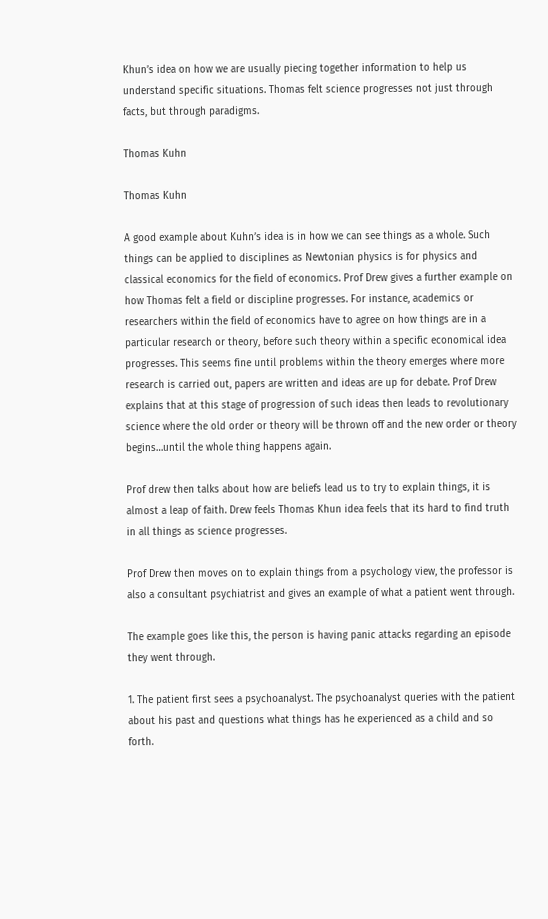Khun’s idea on how we are usually piecing together information to help us understand specific situations. Thomas felt science progresses not just through facts, but through paradigms.

Thomas Kuhn

Thomas Kuhn

A good example about Kuhn’s idea is in how we can see things as a whole. Such things can be applied to disciplines as Newtonian physics is for physics and classical economics for the field of economics. Prof Drew gives a further example on how Thomas felt a field or discipline progresses. For instance, academics or researchers within the field of economics have to agree on how things are in a particular research or theory, before such theory within a specific economical idea progresses. This seems fine until problems within the theory emerges where more research is carried out, papers are written and ideas are up for debate. Prof Drew explains that at this stage of progression of such ideas then leads to revolutionary science where the old order or theory will be thrown off and the new order or theory begins…until the whole thing happens again.

Prof drew then talks about how are beliefs lead us to try to explain things, it is almost a leap of faith. Drew feels Thomas Khun idea feels that its hard to find truth in all things as science progresses.

Prof Drew then moves on to explain things from a psychology view, the professor is also a consultant psychiatrist and gives an example of what a patient went through.

The example goes like this, the person is having panic attacks regarding an episode they went through.

1. The patient first sees a psychoanalyst. The psychoanalyst queries with the patient about his past and questions what things has he experienced as a child and so forth.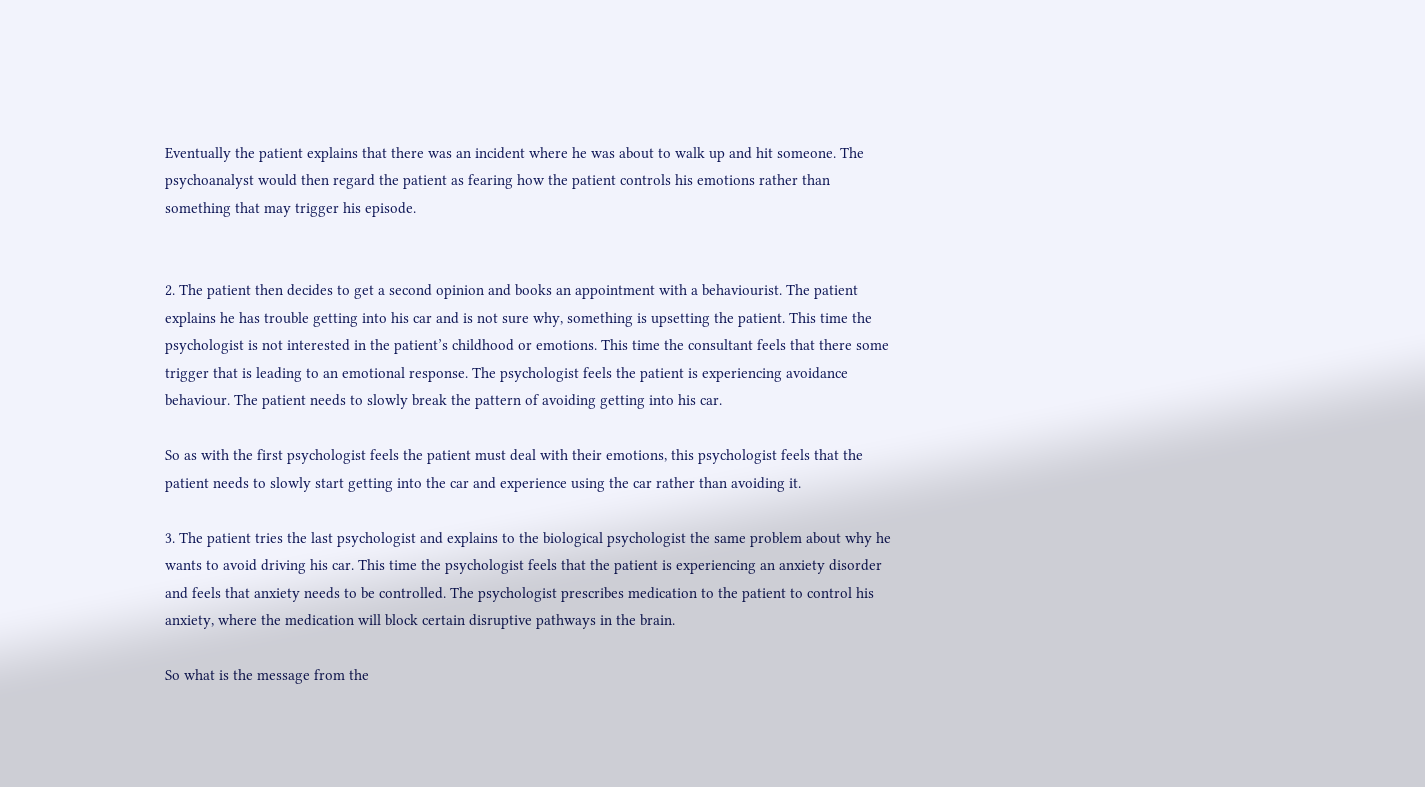Eventually the patient explains that there was an incident where he was about to walk up and hit someone. The psychoanalyst would then regard the patient as fearing how the patient controls his emotions rather than something that may trigger his episode.


2. The patient then decides to get a second opinion and books an appointment with a behaviourist. The patient explains he has trouble getting into his car and is not sure why, something is upsetting the patient. This time the psychologist is not interested in the patient’s childhood or emotions. This time the consultant feels that there some trigger that is leading to an emotional response. The psychologist feels the patient is experiencing avoidance behaviour. The patient needs to slowly break the pattern of avoiding getting into his car.

So as with the first psychologist feels the patient must deal with their emotions, this psychologist feels that the patient needs to slowly start getting into the car and experience using the car rather than avoiding it.

3. The patient tries the last psychologist and explains to the biological psychologist the same problem about why he wants to avoid driving his car. This time the psychologist feels that the patient is experiencing an anxiety disorder and feels that anxiety needs to be controlled. The psychologist prescribes medication to the patient to control his anxiety, where the medication will block certain disruptive pathways in the brain.

So what is the message from the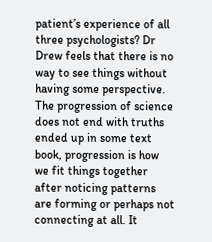patient’s experience of all three psychologists? Dr Drew feels that there is no way to see things without having some perspective. The progression of science does not end with truths ended up in some text book, progression is how we fit things together after noticing patterns are forming or perhaps not connecting at all. It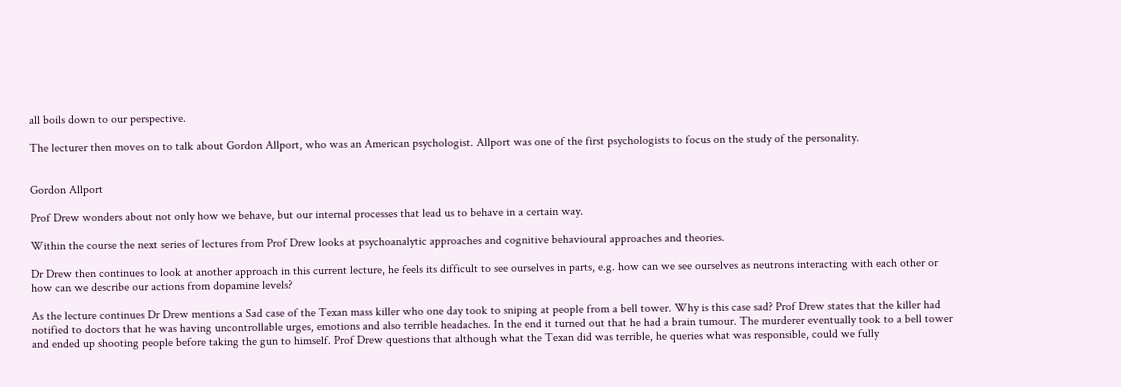all boils down to our perspective.

The lecturer then moves on to talk about Gordon Allport, who was an American psychologist. Allport was one of the first psychologists to focus on the study of the personality.


Gordon Allport

Prof Drew wonders about not only how we behave, but our internal processes that lead us to behave in a certain way.

Within the course the next series of lectures from Prof Drew looks at psychoanalytic approaches and cognitive behavioural approaches and theories.

Dr Drew then continues to look at another approach in this current lecture, he feels its difficult to see ourselves in parts, e.g. how can we see ourselves as neutrons interacting with each other or how can we describe our actions from dopamine levels?

As the lecture continues Dr Drew mentions a Sad case of the Texan mass killer who one day took to sniping at people from a bell tower. Why is this case sad? Prof Drew states that the killer had notified to doctors that he was having uncontrollable urges, emotions and also terrible headaches. In the end it turned out that he had a brain tumour. The murderer eventually took to a bell tower and ended up shooting people before taking the gun to himself. Prof Drew questions that although what the Texan did was terrible, he queries what was responsible, could we fully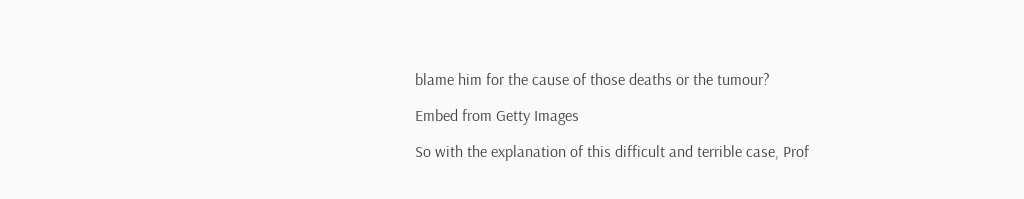blame him for the cause of those deaths or the tumour?

Embed from Getty Images

So with the explanation of this difficult and terrible case, Prof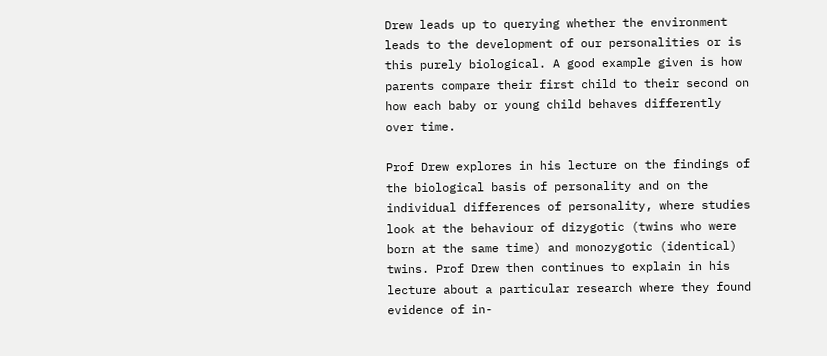Drew leads up to querying whether the environment leads to the development of our personalities or is this purely biological. A good example given is how parents compare their first child to their second on how each baby or young child behaves differently over time.

Prof Drew explores in his lecture on the findings of the biological basis of personality and on the individual differences of personality, where studies look at the behaviour of dizygotic (twins who were born at the same time) and monozygotic (identical) twins. Prof Drew then continues to explain in his lecture about a particular research where they found evidence of in-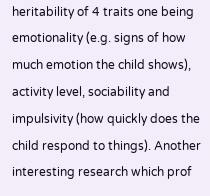heritability of 4 traits one being emotionality (e.g. signs of how much emotion the child shows), activity level, sociability and impulsivity (how quickly does the child respond to things). Another interesting research which prof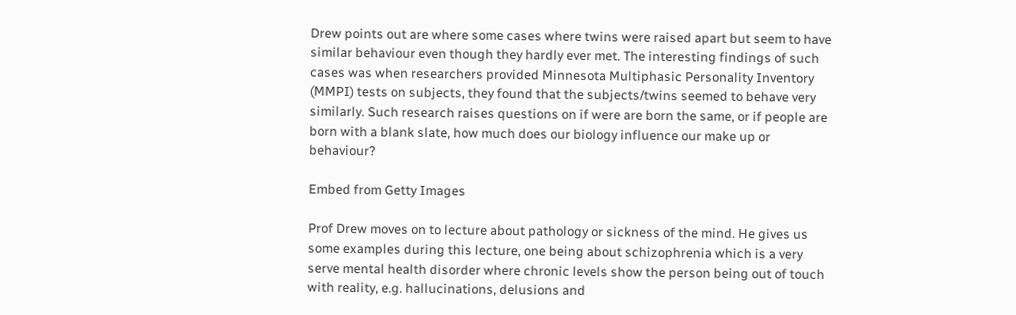Drew points out are where some cases where twins were raised apart but seem to have similar behaviour even though they hardly ever met. The interesting findings of such cases was when researchers provided Minnesota Multiphasic Personality Inventory (MMPI) tests on subjects, they found that the subjects/twins seemed to behave very similarly. Such research raises questions on if were are born the same, or if people are born with a blank slate, how much does our biology influence our make up or behaviour?

Embed from Getty Images

Prof Drew moves on to lecture about pathology or sickness of the mind. He gives us some examples during this lecture, one being about schizophrenia which is a very serve mental health disorder where chronic levels show the person being out of touch with reality, e.g. hallucinations, delusions and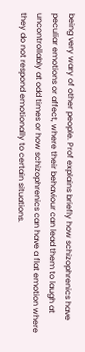being very wary of other people. Prof explains briefly how schizophrenics have peculiar emotions or affect, where their behaviour can lead them to laugh at uncontrollably at odd times or how schizophrenics can have a flat emotion where they do not respond emotionally to certain situations.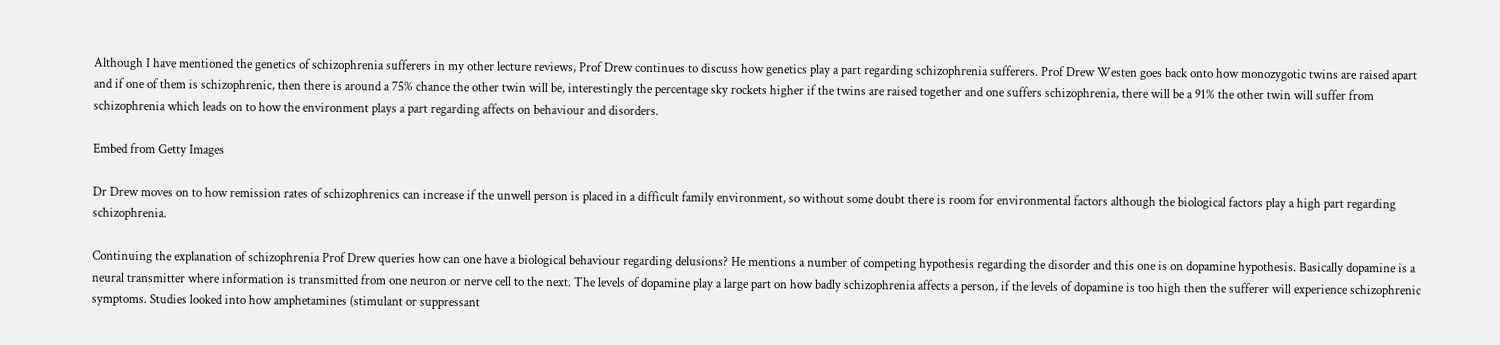Although I have mentioned the genetics of schizophrenia sufferers in my other lecture reviews, Prof Drew continues to discuss how genetics play a part regarding schizophrenia sufferers. Prof Drew Westen goes back onto how monozygotic twins are raised apart and if one of them is schizophrenic, then there is around a 75% chance the other twin will be, interestingly the percentage sky rockets higher if the twins are raised together and one suffers schizophrenia, there will be a 91% the other twin will suffer from schizophrenia which leads on to how the environment plays a part regarding affects on behaviour and disorders.

Embed from Getty Images

Dr Drew moves on to how remission rates of schizophrenics can increase if the unwell person is placed in a difficult family environment, so without some doubt there is room for environmental factors although the biological factors play a high part regarding schizophrenia.

Continuing the explanation of schizophrenia Prof Drew queries how can one have a biological behaviour regarding delusions? He mentions a number of competing hypothesis regarding the disorder and this one is on dopamine hypothesis. Basically dopamine is a neural transmitter where information is transmitted from one neuron or nerve cell to the next. The levels of dopamine play a large part on how badly schizophrenia affects a person, if the levels of dopamine is too high then the sufferer will experience schizophrenic symptoms. Studies looked into how amphetamines (stimulant or suppressant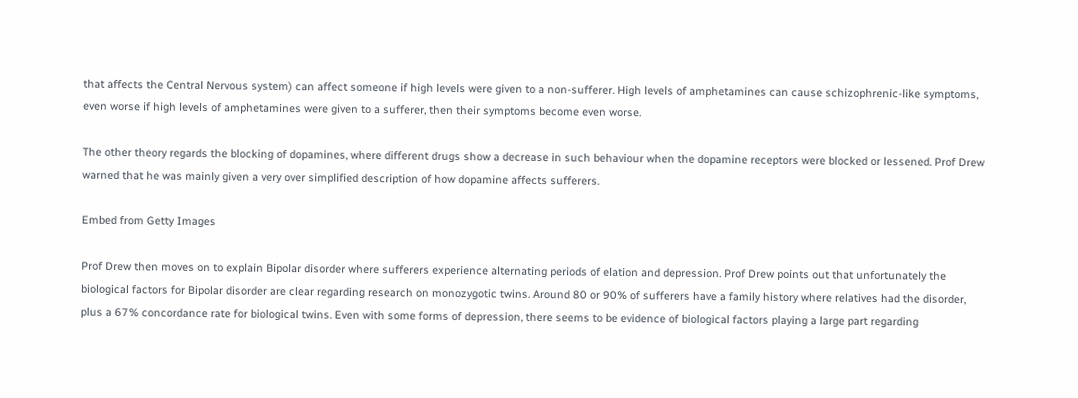that affects the Central Nervous system) can affect someone if high levels were given to a non-sufferer. High levels of amphetamines can cause schizophrenic-like symptoms, even worse if high levels of amphetamines were given to a sufferer, then their symptoms become even worse.

The other theory regards the blocking of dopamines, where different drugs show a decrease in such behaviour when the dopamine receptors were blocked or lessened. Prof Drew warned that he was mainly given a very over simplified description of how dopamine affects sufferers.

Embed from Getty Images

Prof Drew then moves on to explain Bipolar disorder where sufferers experience alternating periods of elation and depression. Prof Drew points out that unfortunately the biological factors for Bipolar disorder are clear regarding research on monozygotic twins. Around 80 or 90% of sufferers have a family history where relatives had the disorder, plus a 67% concordance rate for biological twins. Even with some forms of depression, there seems to be evidence of biological factors playing a large part regarding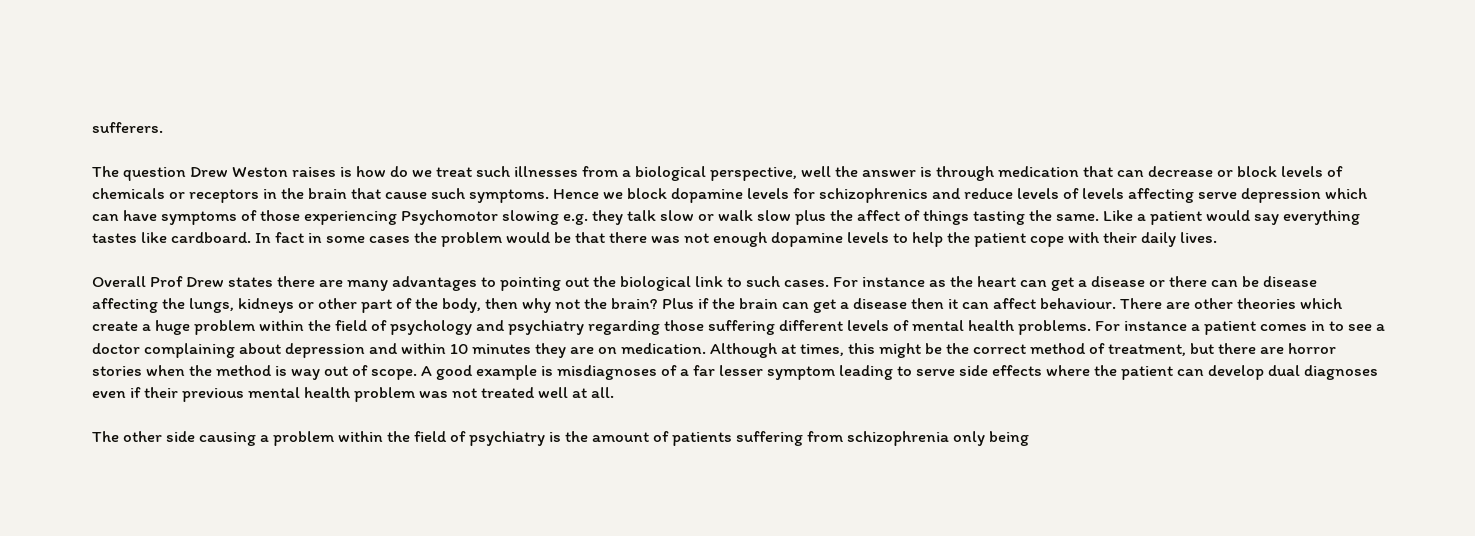sufferers.

The question Drew Weston raises is how do we treat such illnesses from a biological perspective, well the answer is through medication that can decrease or block levels of chemicals or receptors in the brain that cause such symptoms. Hence we block dopamine levels for schizophrenics and reduce levels of levels affecting serve depression which can have symptoms of those experiencing Psychomotor slowing e.g. they talk slow or walk slow plus the affect of things tasting the same. Like a patient would say everything tastes like cardboard. In fact in some cases the problem would be that there was not enough dopamine levels to help the patient cope with their daily lives.

Overall Prof Drew states there are many advantages to pointing out the biological link to such cases. For instance as the heart can get a disease or there can be disease affecting the lungs, kidneys or other part of the body, then why not the brain? Plus if the brain can get a disease then it can affect behaviour. There are other theories which create a huge problem within the field of psychology and psychiatry regarding those suffering different levels of mental health problems. For instance a patient comes in to see a doctor complaining about depression and within 10 minutes they are on medication. Although at times, this might be the correct method of treatment, but there are horror stories when the method is way out of scope. A good example is misdiagnoses of a far lesser symptom leading to serve side effects where the patient can develop dual diagnoses even if their previous mental health problem was not treated well at all.

The other side causing a problem within the field of psychiatry is the amount of patients suffering from schizophrenia only being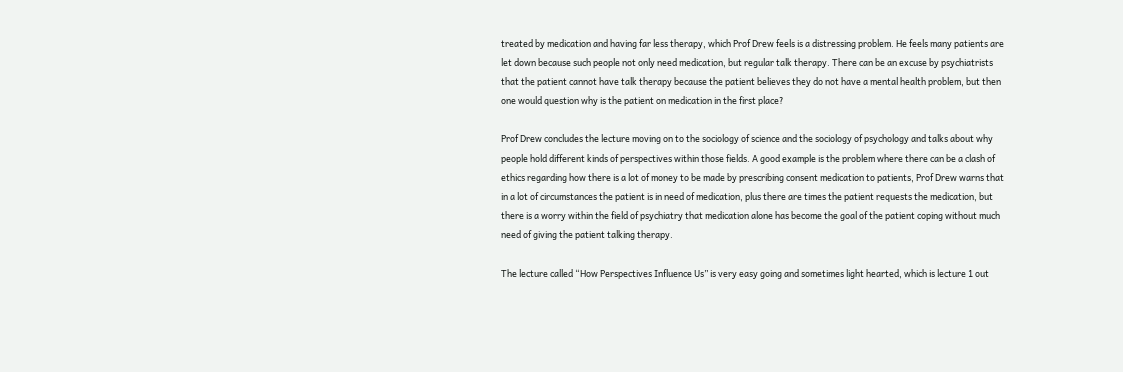treated by medication and having far less therapy, which Prof Drew feels is a distressing problem. He feels many patients are let down because such people not only need medication, but regular talk therapy. There can be an excuse by psychiatrists that the patient cannot have talk therapy because the patient believes they do not have a mental health problem, but then one would question why is the patient on medication in the first place?

Prof Drew concludes the lecture moving on to the sociology of science and the sociology of psychology and talks about why people hold different kinds of perspectives within those fields. A good example is the problem where there can be a clash of ethics regarding how there is a lot of money to be made by prescribing consent medication to patients, Prof Drew warns that in a lot of circumstances the patient is in need of medication, plus there are times the patient requests the medication, but there is a worry within the field of psychiatry that medication alone has become the goal of the patient coping without much need of giving the patient talking therapy.

The lecture called “How Perspectives Influence Us” is very easy going and sometimes light hearted, which is lecture 1 out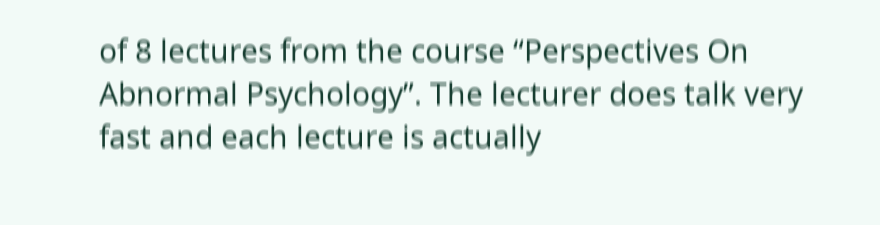of 8 lectures from the course “Perspectives On Abnormal Psychology”. The lecturer does talk very fast and each lecture is actually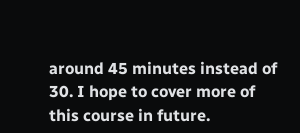around 45 minutes instead of 30. I hope to cover more of this course in future.